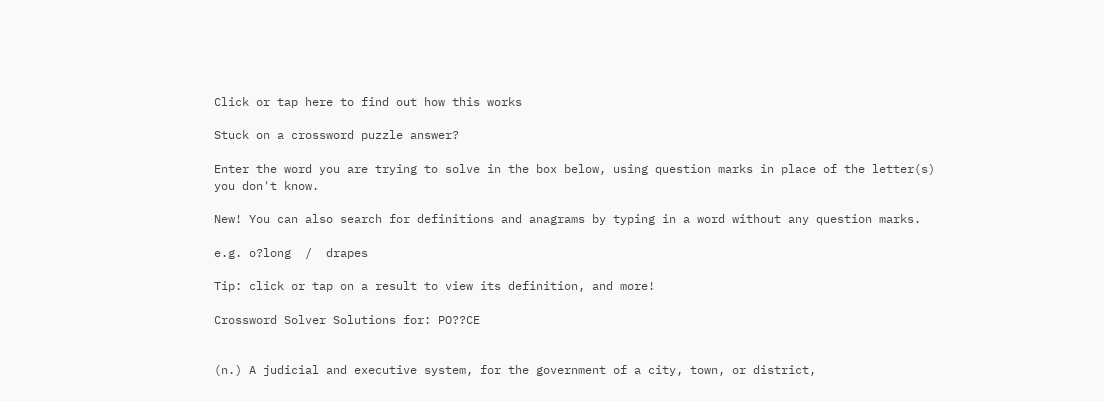Click or tap here to find out how this works

Stuck on a crossword puzzle answer?

Enter the word you are trying to solve in the box below, using question marks in place of the letter(s) you don't know.

New! You can also search for definitions and anagrams by typing in a word without any question marks.

e.g. o?long  /  drapes

Tip: click or tap on a result to view its definition, and more!

Crossword Solver Solutions for: PO??CE


(n.) A judicial and executive system, for the government of a city, town, or district,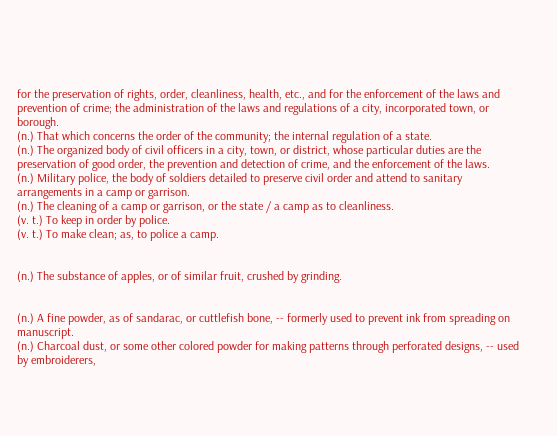for the preservation of rights, order, cleanliness, health, etc., and for the enforcement of the laws and prevention of crime; the administration of the laws and regulations of a city, incorporated town, or borough.
(n.) That which concerns the order of the community; the internal regulation of a state.
(n.) The organized body of civil officers in a city, town, or district, whose particular duties are the preservation of good order, the prevention and detection of crime, and the enforcement of the laws.
(n.) Military police, the body of soldiers detailed to preserve civil order and attend to sanitary arrangements in a camp or garrison.
(n.) The cleaning of a camp or garrison, or the state / a camp as to cleanliness.
(v. t.) To keep in order by police.
(v. t.) To make clean; as, to police a camp.


(n.) The substance of apples, or of similar fruit, crushed by grinding.


(n.) A fine powder, as of sandarac, or cuttlefish bone, -- formerly used to prevent ink from spreading on manuscript.
(n.) Charcoal dust, or some other colored powder for making patterns through perforated designs, -- used by embroiderers,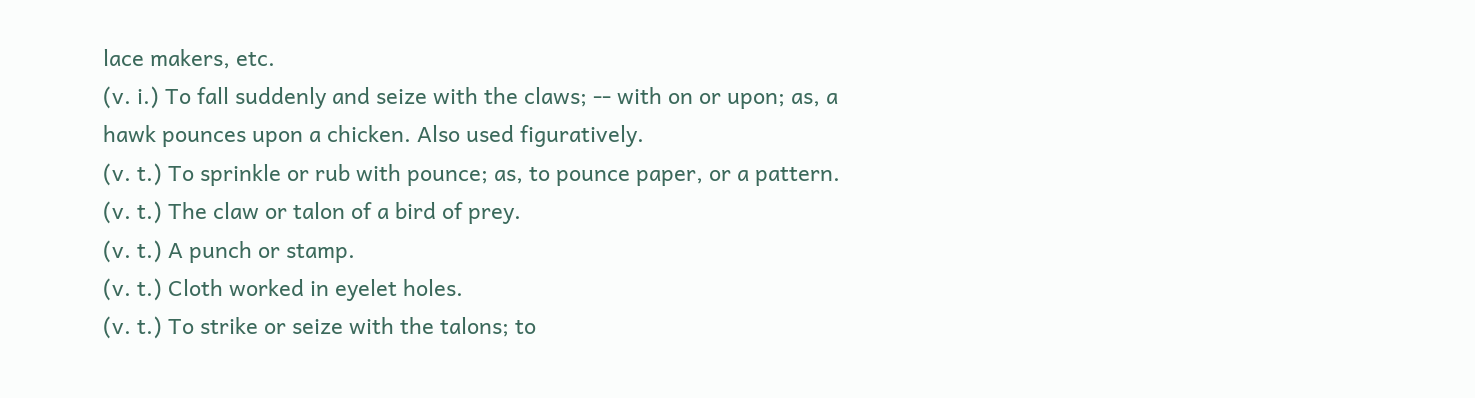lace makers, etc.
(v. i.) To fall suddenly and seize with the claws; -- with on or upon; as, a hawk pounces upon a chicken. Also used figuratively.
(v. t.) To sprinkle or rub with pounce; as, to pounce paper, or a pattern.
(v. t.) The claw or talon of a bird of prey.
(v. t.) A punch or stamp.
(v. t.) Cloth worked in eyelet holes.
(v. t.) To strike or seize with the talons; to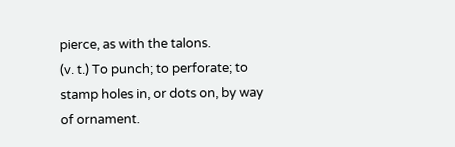pierce, as with the talons.
(v. t.) To punch; to perforate; to stamp holes in, or dots on, by way of ornament.